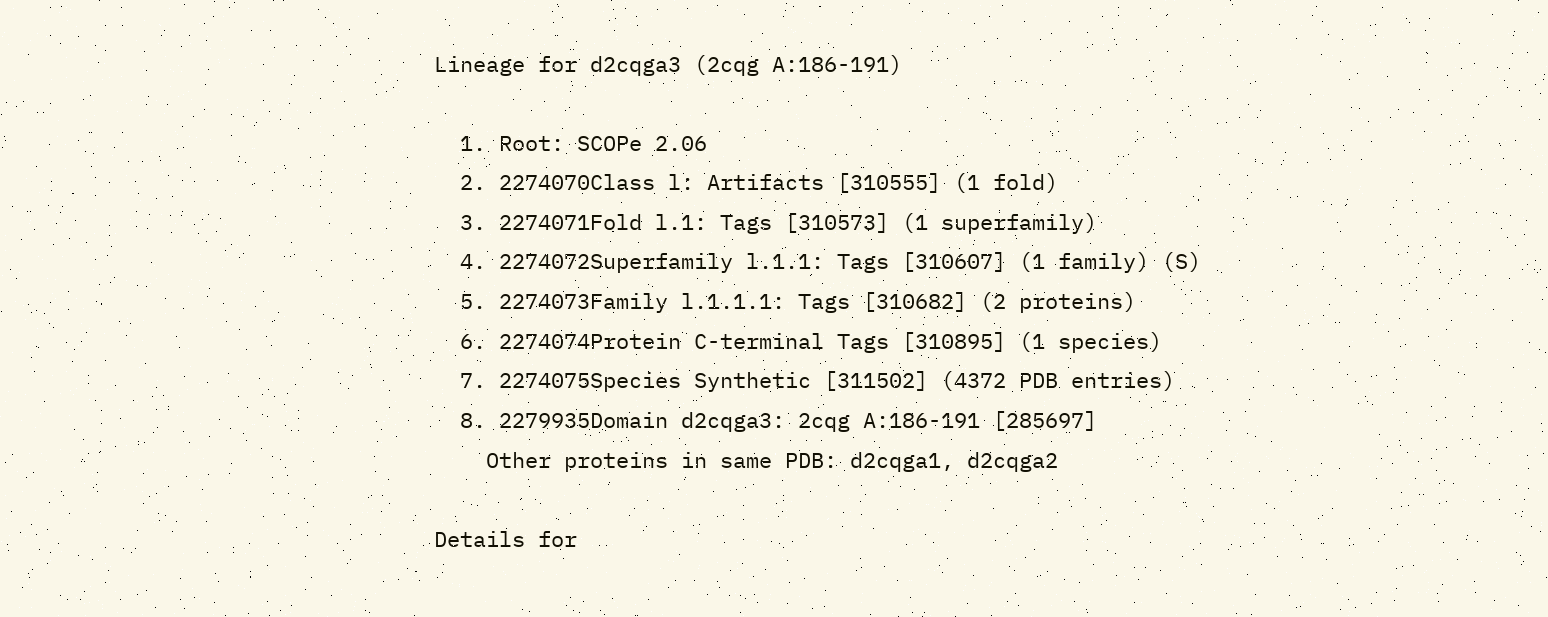Lineage for d2cqga3 (2cqg A:186-191)

  1. Root: SCOPe 2.06
  2. 2274070Class l: Artifacts [310555] (1 fold)
  3. 2274071Fold l.1: Tags [310573] (1 superfamily)
  4. 2274072Superfamily l.1.1: Tags [310607] (1 family) (S)
  5. 2274073Family l.1.1.1: Tags [310682] (2 proteins)
  6. 2274074Protein C-terminal Tags [310895] (1 species)
  7. 2274075Species Synthetic [311502] (4372 PDB entries)
  8. 2279935Domain d2cqga3: 2cqg A:186-191 [285697]
    Other proteins in same PDB: d2cqga1, d2cqga2

Details for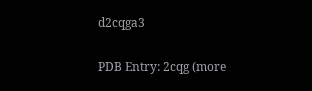d2cqga3

PDB Entry: 2cqg (more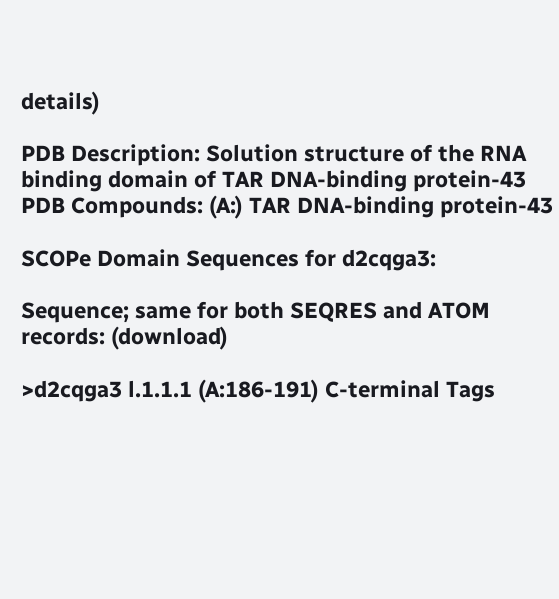details)

PDB Description: Solution structure of the RNA binding domain of TAR DNA-binding protein-43
PDB Compounds: (A:) TAR DNA-binding protein-43

SCOPe Domain Sequences for d2cqga3:

Sequence; same for both SEQRES and ATOM records: (download)

>d2cqga3 l.1.1.1 (A:186-191) C-terminal Tags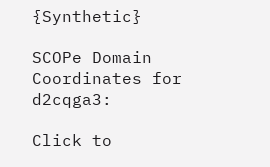{Synthetic}

SCOPe Domain Coordinates for d2cqga3:

Click to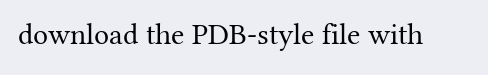download the PDB-style file with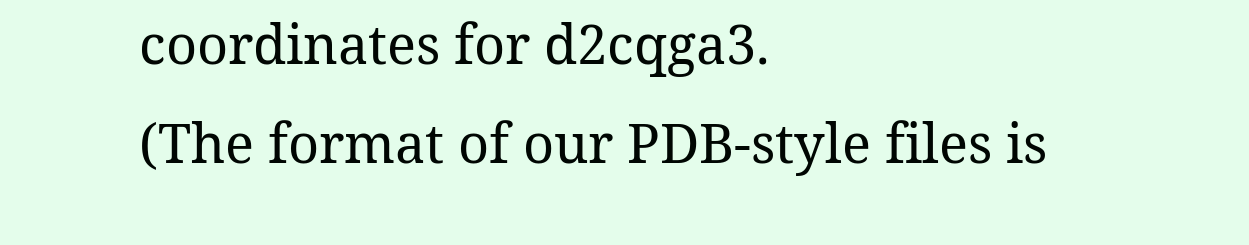coordinates for d2cqga3.
(The format of our PDB-style files is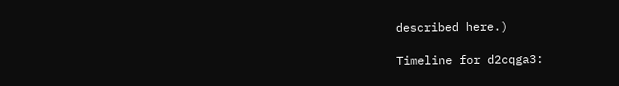described here.)

Timeline for d2cqga3: